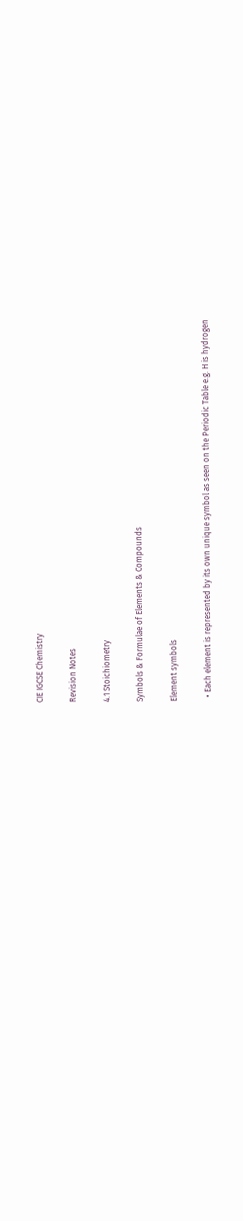CIE IGCSE Chemistry

Revision Notes

4.1 Stoichiometry

Symbols & Formulae of Elements & Compounds

Element symbols

  • Each element is represented by its own unique symbol as seen on the Periodic Table e.g. H is hydrogen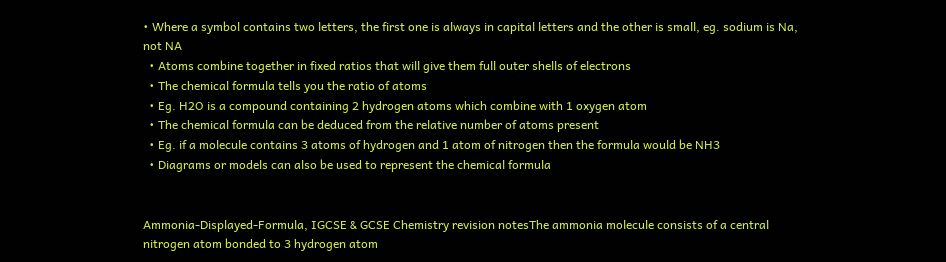• Where a symbol contains two letters, the first one is always in capital letters and the other is small, eg. sodium is Na, not NA
  • Atoms combine together in fixed ratios that will give them full outer shells of electrons
  • The chemical formula tells you the ratio of atoms
  • Eg. H2O is a compound containing 2 hydrogen atoms which combine with 1 oxygen atom
  • The chemical formula can be deduced from the relative number of atoms present
  • Eg. if a molecule contains 3 atoms of hydrogen and 1 atom of nitrogen then the formula would be NH3
  • Diagrams or models can also be used to represent the chemical formula


Ammonia-Displayed-Formula, IGCSE & GCSE Chemistry revision notesThe ammonia molecule consists of a central nitrogen atom bonded to 3 hydrogen atom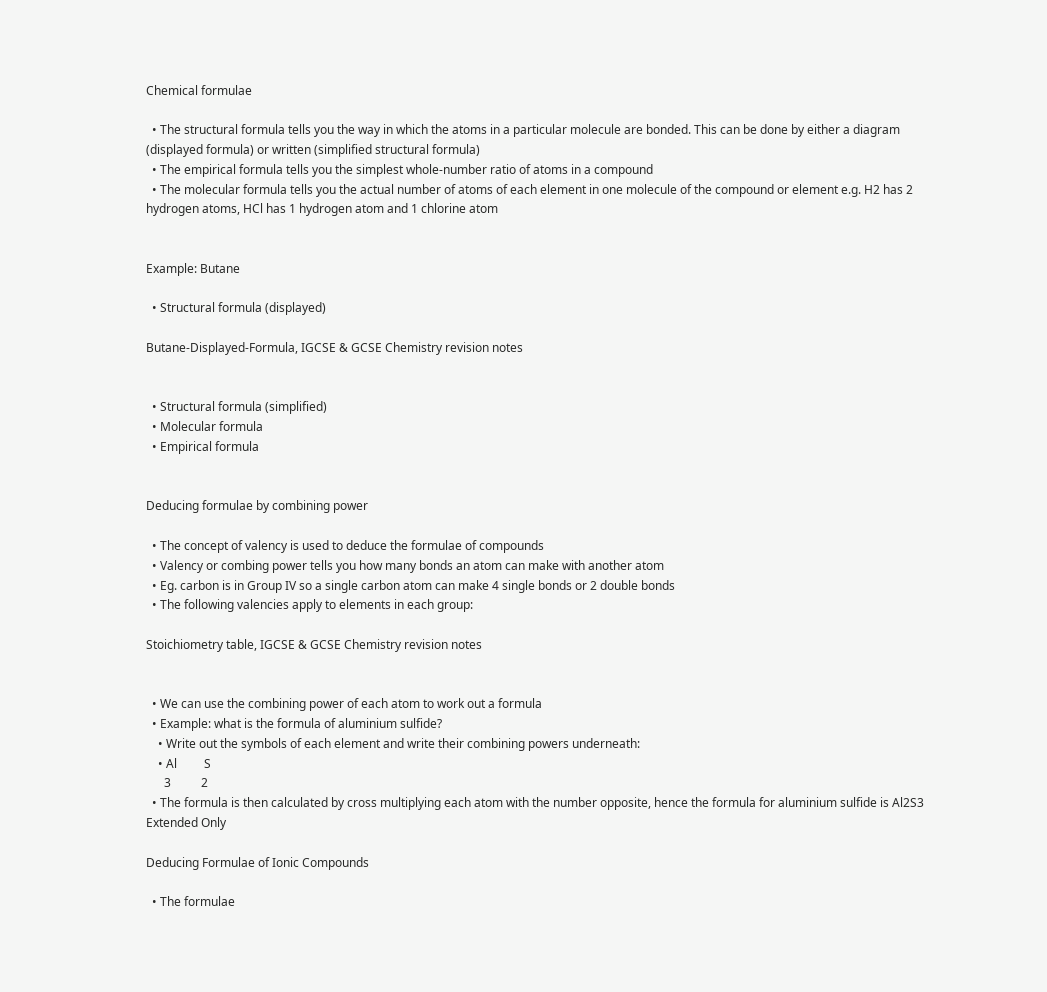Chemical formulae

  • The structural formula tells you the way in which the atoms in a particular molecule are bonded. This can be done by either a diagram (displayed formula) or written (simplified structural formula)
  • The empirical formula tells you the simplest whole-number ratio of atoms in a compound
  • The molecular formula tells you the actual number of atoms of each element in one molecule of the compound or element e.g. H2 has 2 hydrogen atoms, HCl has 1 hydrogen atom and 1 chlorine atom


Example: Butane

  • Structural formula (displayed)

Butane-Displayed-Formula, IGCSE & GCSE Chemistry revision notes


  • Structural formula (simplified)
  • Molecular formula
  • Empirical formula


Deducing formulae by combining power

  • The concept of valency is used to deduce the formulae of compounds
  • Valency or combing power tells you how many bonds an atom can make with another atom
  • Eg. carbon is in Group IV so a single carbon atom can make 4 single bonds or 2 double bonds
  • The following valencies apply to elements in each group:

Stoichiometry table, IGCSE & GCSE Chemistry revision notes


  • We can use the combining power of each atom to work out a formula
  • Example: what is the formula of aluminium sulfide?
    • Write out the symbols of each element and write their combining powers underneath:
    • Al         S
      3          2
  • The formula is then calculated by cross multiplying each atom with the number opposite, hence the formula for aluminium sulfide is Al2S3
Extended Only

Deducing Formulae of Ionic Compounds

  • The formulae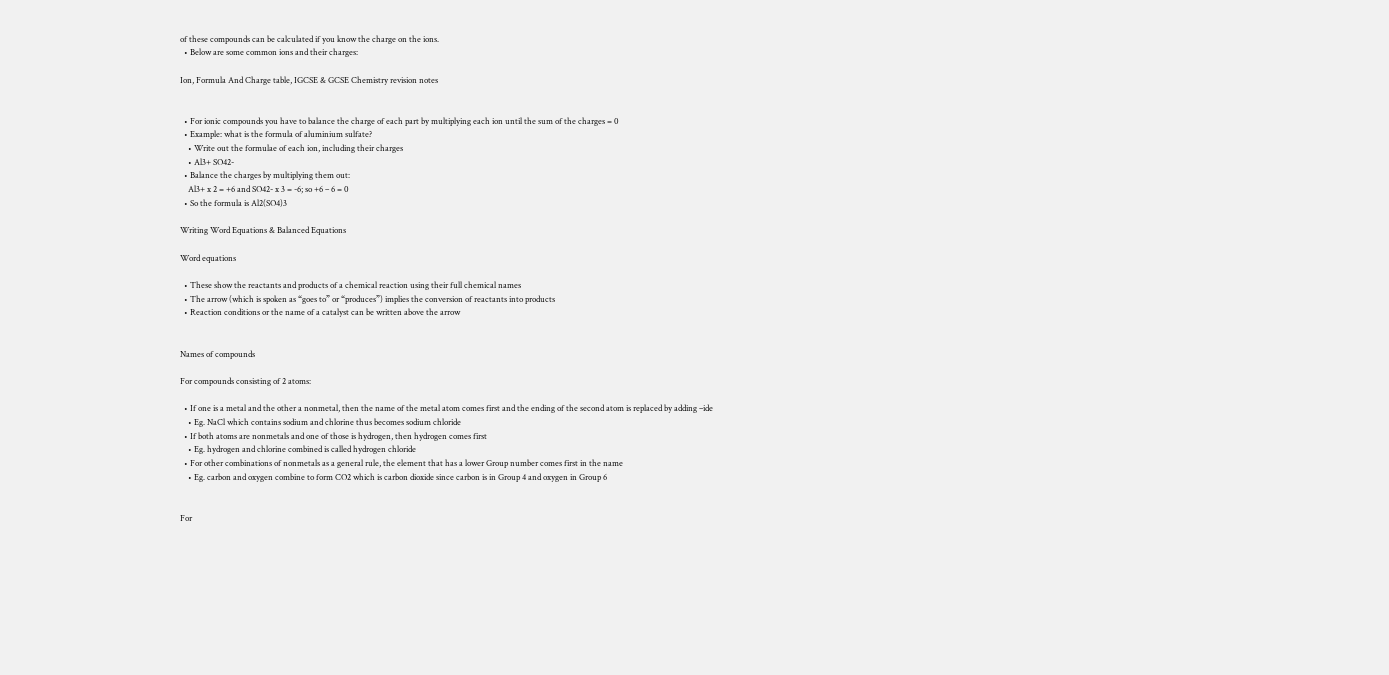of these compounds can be calculated if you know the charge on the ions.
  • Below are some common ions and their charges:

Ion, Formula And Charge table, IGCSE & GCSE Chemistry revision notes


  • For ionic compounds you have to balance the charge of each part by multiplying each ion until the sum of the charges = 0
  • Example: what is the formula of aluminium sulfate?
    • Write out the formulae of each ion, including their charges
    • Al3+ SO42-
  • Balance the charges by multiplying them out:
    Al3+ x 2 = +6 and SO42- x 3 = -6; so +6 – 6 = 0
  • So the formula is Al2(SO4)3

Writing Word Equations & Balanced Equations

Word equations

  • These show the reactants and products of a chemical reaction using their full chemical names
  • The arrow (which is spoken as “goes to” or “produces”) implies the conversion of reactants into products
  • Reaction conditions or the name of a catalyst can be written above the arrow


Names of compounds

For compounds consisting of 2 atoms:

  • If one is a metal and the other a nonmetal, then the name of the metal atom comes first and the ending of the second atom is replaced by adding –ide
    • Eg. NaCl which contains sodium and chlorine thus becomes sodium chloride
  • If both atoms are nonmetals and one of those is hydrogen, then hydrogen comes first
    • Eg. hydrogen and chlorine combined is called hydrogen chloride
  • For other combinations of nonmetals as a general rule, the element that has a lower Group number comes first in the name
    • Eg. carbon and oxygen combine to form CO2 which is carbon dioxide since carbon is in Group 4 and oxygen in Group 6


For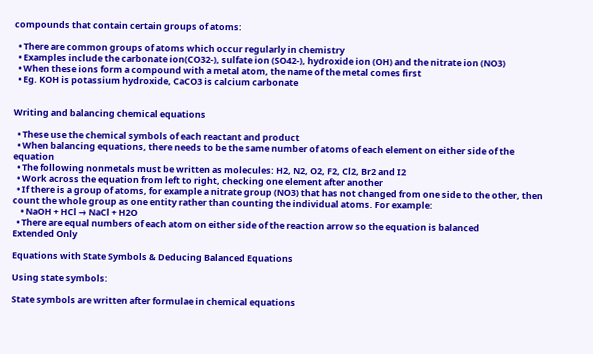compounds that contain certain groups of atoms:

  • There are common groups of atoms which occur regularly in chemistry
  • Examples include the carbonate ion(CO32-), sulfate ion (SO42-), hydroxide ion (OH) and the nitrate ion (NO3)
  • When these ions form a compound with a metal atom, the name of the metal comes first
  • Eg. KOH is potassium hydroxide, CaCO3 is calcium carbonate


Writing and balancing chemical equations

  • These use the chemical symbols of each reactant and product
  • When balancing equations, there needs to be the same number of atoms of each element on either side of the equation
  • The following nonmetals must be written as molecules: H2, N2, O2, F2, Cl2, Br2 and I2
  • Work across the equation from left to right, checking one element after another
  • If there is a group of atoms, for example a nitrate group (NO3) that has not changed from one side to the other, then count the whole group as one entity rather than counting the individual atoms. For example:
    • NaOH + HCl → NaCl + H2O
  • There are equal numbers of each atom on either side of the reaction arrow so the equation is balanced
Extended Only

Equations with State Symbols & Deducing Balanced Equations

Using state symbols:

State symbols are written after formulae in chemical equations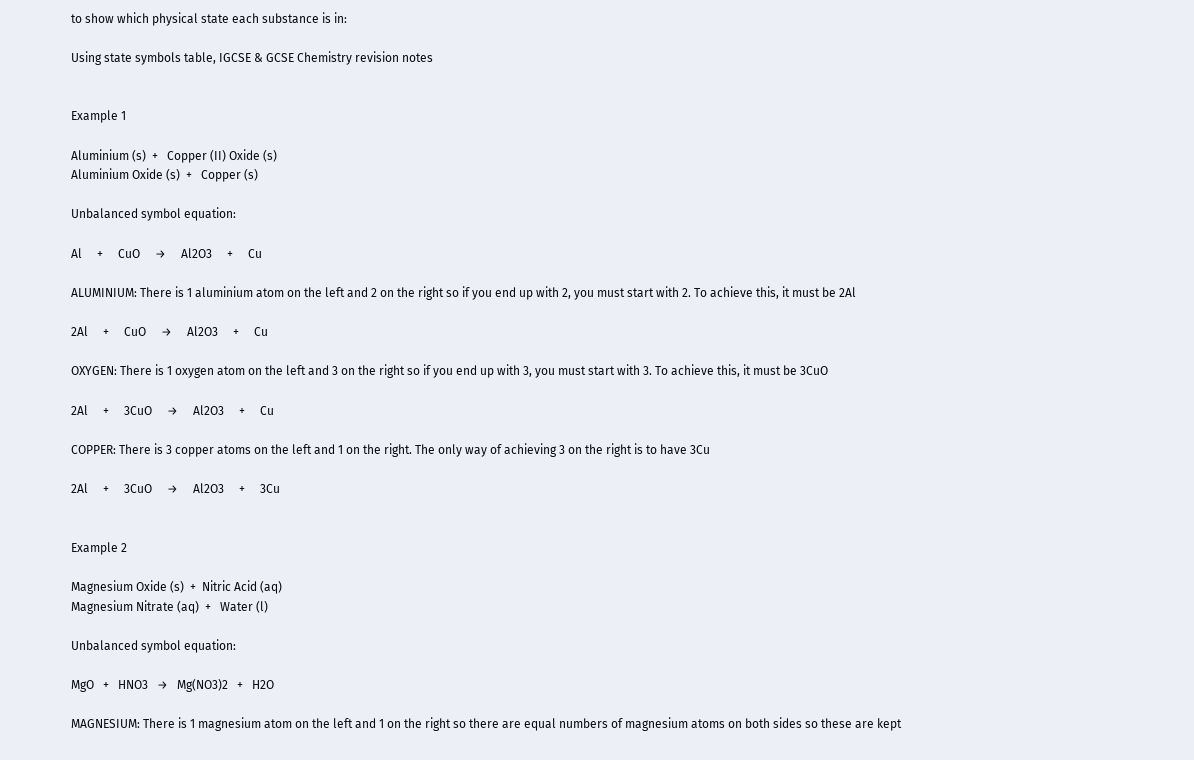to show which physical state each substance is in:

Using state symbols table, IGCSE & GCSE Chemistry revision notes


Example 1

Aluminium (s)  +   Copper (II) Oxide (s)
Aluminium Oxide (s)  +   Copper (s)

Unbalanced symbol equation:

Al     +     CuO     →     Al2O3     +     Cu

ALUMINIUM: There is 1 aluminium atom on the left and 2 on the right so if you end up with 2, you must start with 2. To achieve this, it must be 2Al

2Al     +     CuO     →     Al2O3     +     Cu

OXYGEN: There is 1 oxygen atom on the left and 3 on the right so if you end up with 3, you must start with 3. To achieve this, it must be 3CuO

2Al     +     3CuO     →     Al2O3     +     Cu

COPPER: There is 3 copper atoms on the left and 1 on the right. The only way of achieving 3 on the right is to have 3Cu

2Al     +     3CuO     →     Al2O3     +     3Cu


Example 2

Magnesium Oxide (s)  +  Nitric Acid (aq)
Magnesium Nitrate (aq)  +   Water (l)

Unbalanced symbol equation:

MgO   +   HNO3   →   Mg(NO3)2   +   H2O

MAGNESIUM: There is 1 magnesium atom on the left and 1 on the right so there are equal numbers of magnesium atoms on both sides so these are kept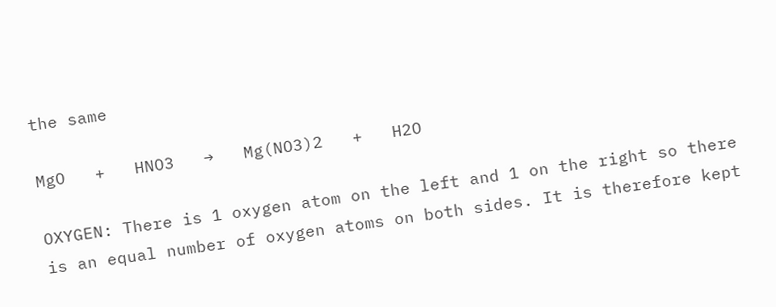the same

MgO   +   HNO3   →   Mg(NO3)2   +   H2O

OXYGEN: There is 1 oxygen atom on the left and 1 on the right so there is an equal number of oxygen atoms on both sides. It is therefore kept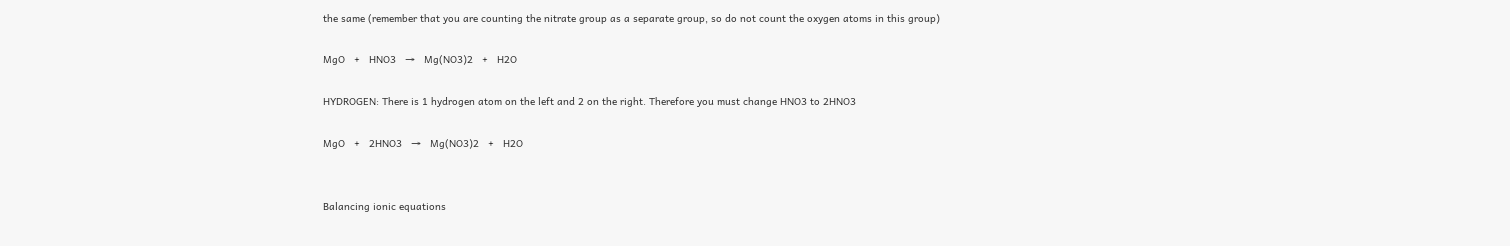the same (remember that you are counting the nitrate group as a separate group, so do not count the oxygen atoms in this group)

MgO   +   HNO3   →   Mg(NO3)2   +   H2O

HYDROGEN: There is 1 hydrogen atom on the left and 2 on the right. Therefore you must change HNO3 to 2HNO3

MgO   +   2HNO3   →   Mg(NO3)2   +   H2O


Balancing ionic equations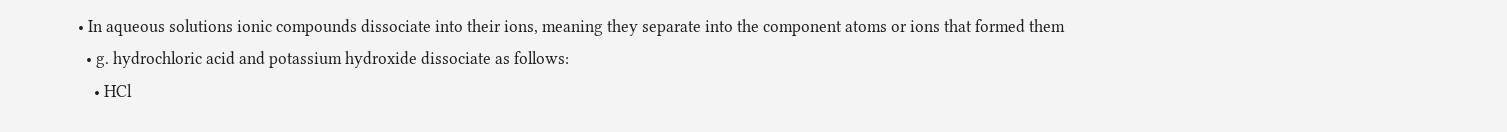• In aqueous solutions ionic compounds dissociate into their ions, meaning they separate into the component atoms or ions that formed them
  • g. hydrochloric acid and potassium hydroxide dissociate as follows:
    • HCl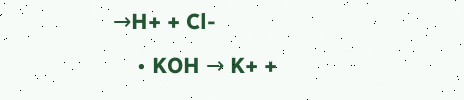→H+ + Cl-
    • KOH → K+ +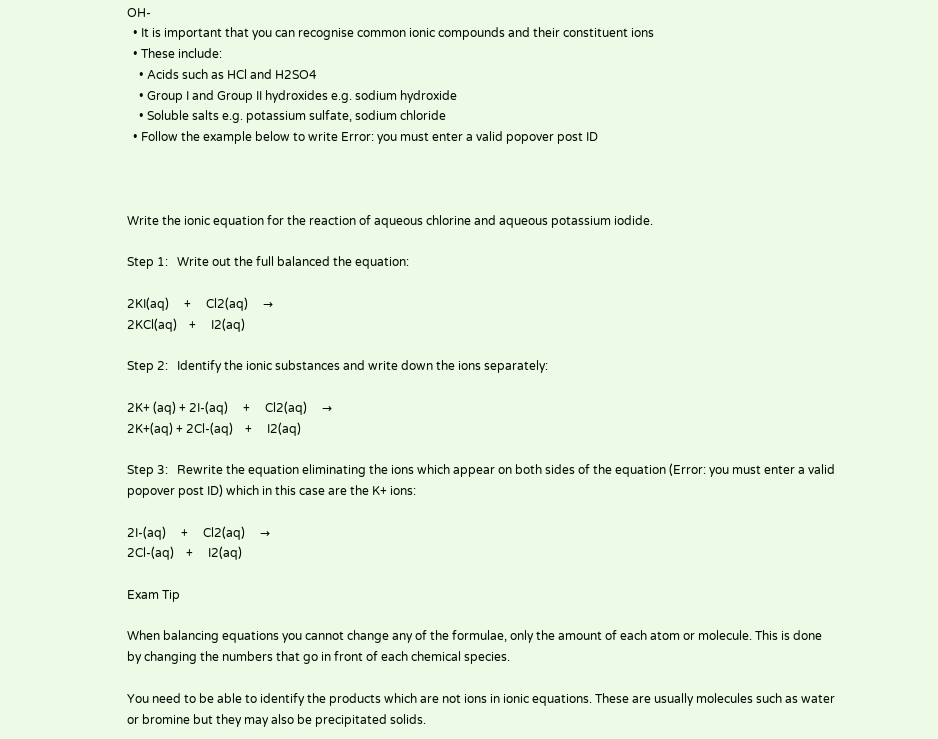OH-
  • It is important that you can recognise common ionic compounds and their constituent ions
  • These include:
    • Acids such as HCl and H2SO4
    • Group I and Group II hydroxides e.g. sodium hydroxide
    • Soluble salts e.g. potassium sulfate, sodium chloride
  • Follow the example below to write Error: you must enter a valid popover post ID



Write the ionic equation for the reaction of aqueous chlorine and aqueous potassium iodide.

Step 1:   Write out the full balanced the equation:

2KI(aq)     +     Cl2(aq)     →
2KCl(aq)    +     I2(aq)

Step 2:   Identify the ionic substances and write down the ions separately:

2K+ (aq) + 2I-(aq)     +     Cl2(aq)     →
2K+(aq) + 2Cl-(aq)    +     I2(aq)

Step 3:   Rewrite the equation eliminating the ions which appear on both sides of the equation (Error: you must enter a valid popover post ID) which in this case are the K+ ions:

2I-(aq)     +     Cl2(aq)     →
2Cl-(aq)    +     I2(aq)

Exam Tip

When balancing equations you cannot change any of the formulae, only the amount of each atom or molecule. This is done by changing the numbers that go in front of each chemical species.

You need to be able to identify the products which are not ions in ionic equations. These are usually molecules such as water or bromine but they may also be precipitated solids.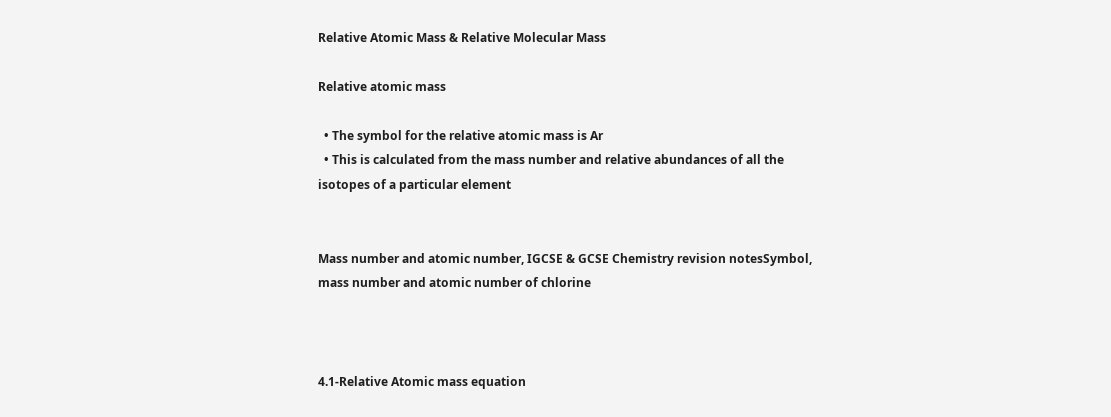Relative Atomic Mass & Relative Molecular Mass

Relative atomic mass

  • The symbol for the relative atomic mass is Ar
  • This is calculated from the mass number and relative abundances of all the isotopes of a particular element


Mass number and atomic number, IGCSE & GCSE Chemistry revision notesSymbol, mass number and atomic number of chlorine



4.1-Relative Atomic mass equation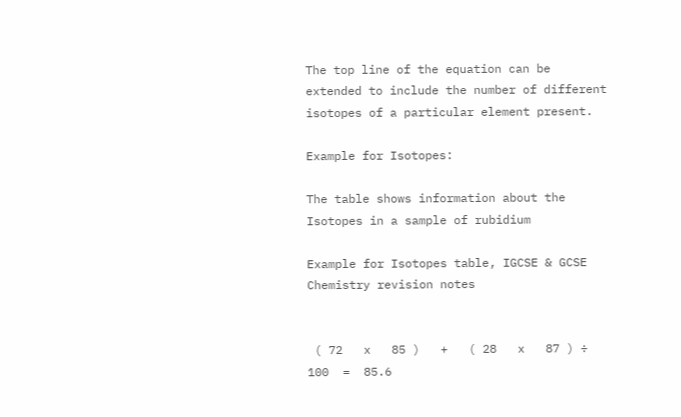The top line of the equation can be extended to include the number of different isotopes of a particular element present.

Example for Isotopes:

The table shows information about the Isotopes in a sample of rubidium

Example for Isotopes table, IGCSE & GCSE Chemistry revision notes


 ( 72   x   85 )   +   ( 28   x   87 ) ÷ 100  =  85.6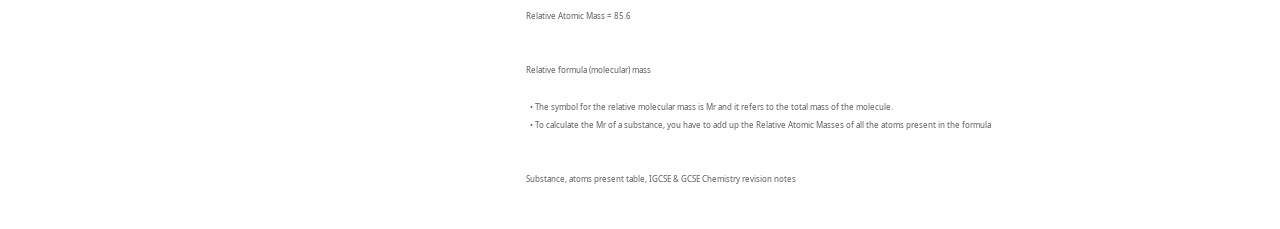Relative Atomic Mass = 85.6


Relative formula (molecular) mass

  • The symbol for the relative molecular mass is Mr and it refers to the total mass of the molecule.
  • To calculate the Mr of a substance, you have to add up the Relative Atomic Masses of all the atoms present in the formula


Substance, atoms present table, IGCSE & GCSE Chemistry revision notes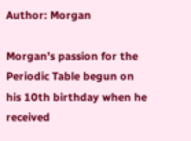Author: Morgan

Morgan’s passion for the Periodic Table begun on his 10th birthday when he received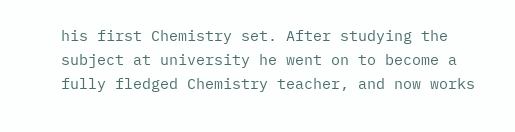his first Chemistry set. After studying the subject at university he went on to become a fully fledged Chemistry teacher, and now works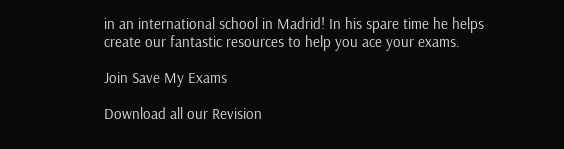in an international school in Madrid! In his spare time he helps create our fantastic resources to help you ace your exams.

Join Save My Exams

Download all our Revision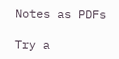Notes as PDFs

Try a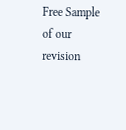Free Sample of our revision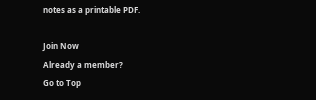notes as a printable PDF.

Join Now
Already a member?
Go to Top